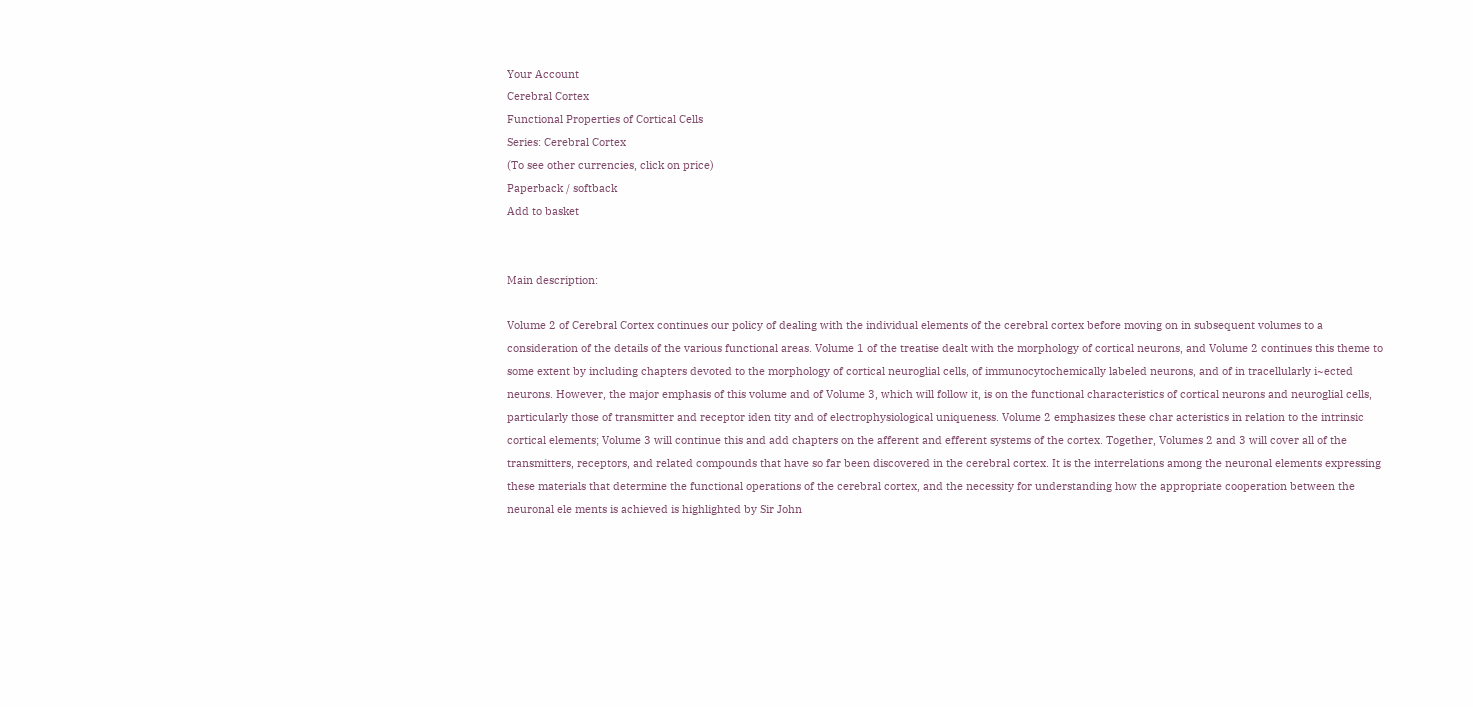Your Account
Cerebral Cortex
Functional Properties of Cortical Cells
Series: Cerebral Cortex
(To see other currencies, click on price)
Paperback / softback
Add to basket


Main description:

Volume 2 of Cerebral Cortex continues our policy of dealing with the individual elements of the cerebral cortex before moving on in subsequent volumes to a consideration of the details of the various functional areas. Volume 1 of the treatise dealt with the morphology of cortical neurons, and Volume 2 continues this theme to some extent by including chapters devoted to the morphology of cortical neuroglial cells, of immunocytochemically labeled neurons, and of in tracellularly i~ected neurons. However, the major emphasis of this volume and of Volume 3, which will follow it, is on the functional characteristics of cortical neurons and neuroglial cells, particularly those of transmitter and receptor iden tity and of electrophysiological uniqueness. Volume 2 emphasizes these char acteristics in relation to the intrinsic cortical elements; Volume 3 will continue this and add chapters on the afferent and efferent systems of the cortex. Together, Volumes 2 and 3 will cover all of the transmitters, receptors, and related compounds that have so far been discovered in the cerebral cortex. It is the interrelations among the neuronal elements expressing these materials that determine the functional operations of the cerebral cortex, and the necessity for understanding how the appropriate cooperation between the neuronal ele ments is achieved is highlighted by Sir John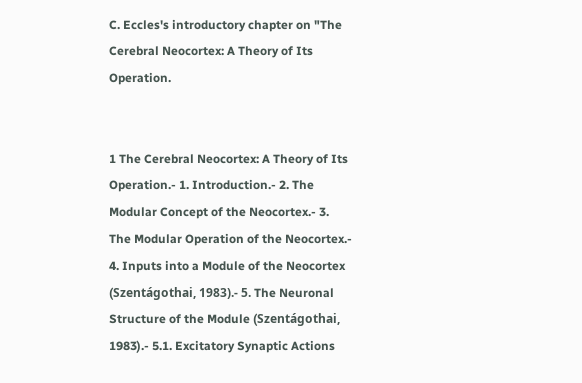C. Eccles's introductory chapter on "The Cerebral Neocortex: A Theory of Its Operation.


1 The Cerebral Neocortex: A Theory of Its Operation.- 1. Introduction.- 2. The Modular Concept of the Neocortex.- 3. The Modular Operation of the Neocortex.- 4. Inputs into a Module of the Neocortex (Szentágothai, 1983).- 5. The Neuronal Structure of the Module (Szentágothai, 1983).- 5.1. Excitatory Synaptic Actions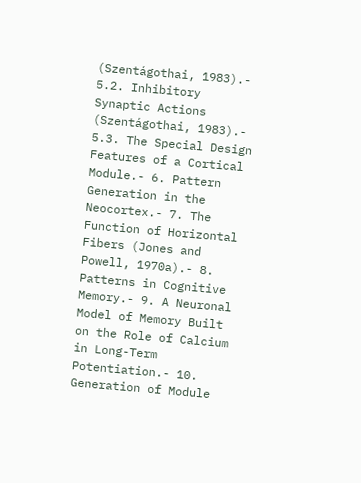(Szentágothai, 1983).- 5.2. Inhibitory Synaptic Actions (Szentágothai, 1983).- 5.3. The Special Design Features of a Cortical Module.- 6. Pattern Generation in the Neocortex.- 7. The Function of Horizontal Fibers (Jones and Powell, 1970a).- 8. Patterns in Cognitive Memory.- 9. A Neuronal Model of Memory Built on the Role of Calcium in Long-Term Potentiation.- 10. Generation of Module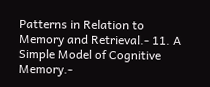Patterns in Relation to Memory and Retrieval.- 11. A Simple Model of Cognitive Memory.-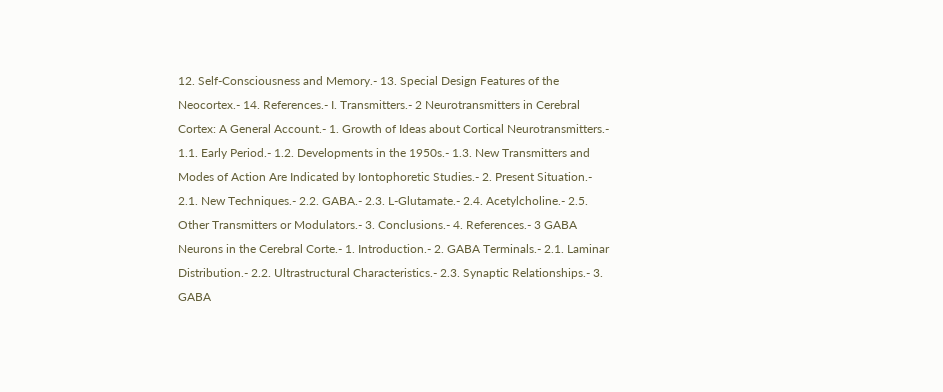12. Self-Consciousness and Memory.- 13. Special Design Features of the Neocortex.- 14. References.- I. Transmitters.- 2 Neurotransmitters in Cerebral Cortex: A General Account.- 1. Growth of Ideas about Cortical Neurotransmitters.- 1.1. Early Period.- 1.2. Developments in the 1950s.- 1.3. New Transmitters and Modes of Action Are Indicated by Iontophoretic Studies.- 2. Present Situation.- 2.1. New Techniques.- 2.2. GABA.- 2.3. L-Glutamate.- 2.4. Acetylcholine.- 2.5. Other Transmitters or Modulators.- 3. Conclusions.- 4. References.- 3 GABA Neurons in the Cerebral Corte.- 1. Introduction.- 2. GABA Terminals.- 2.1. Laminar Distribution.- 2.2. Ultrastructural Characteristics.- 2.3. Synaptic Relationships.- 3. GABA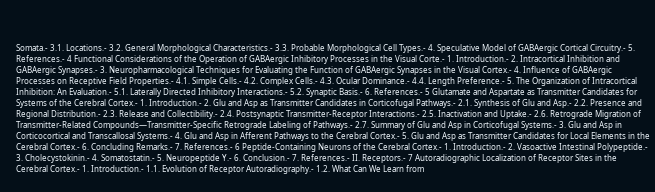Somata.- 3.1. Locations.- 3.2. General Morphological Characteristics.- 3.3. Probable Morphological Cell Types.- 4. Speculative Model of GABAergic Cortical Circuitry.- 5. References.- 4 Functional Considerations of the Operation of GABAergic Inhibitory Processes in the Visual Corte.- 1. Introduction.- 2. Intracortical Inhibition and GABAergic Synapses.- 3. Neuropharmacological Techniques for Evaluating the Function of GABAergic Synapses in the Visual Cortex.- 4. Influence of GABAergic Processes on Receptive Field Properties.- 4.1. Simple Cells.- 4.2. Complex Cells.- 4.3. Ocular Dominance.- 4.4. Length Preference.- 5. The Organization of Intracortical Inhibition: An Evaluation.- 5.1. Laterally Directed Inhibitory Interactions.- 5.2. Synaptic Basis.- 6. References.- 5 Glutamate and Aspartate as Transmitter Candidates for Systems of the Cerebral Cortex.- 1. Introduction.- 2. Glu and Asp as Transmitter Candidates in Corticofugal Pathways.- 2.1. Synthesis of Glu and Asp.- 2.2. Presence and Regional Distribution.- 2.3. Release and Collectibility.- 2.4. Postsynaptic Transmitter-Receptor Interactions.- 2.5. Inactivation and Uptake.- 2.6. Retrograde Migration of Transmitter-Related Compounds—Transmitter-Specific Retrograde Labeling of Pathways.- 2.7. Summary of Glu and Asp in Corticofugal Systems.- 3. Glu and Asp in Corticocortical and Transcallosal Systems.- 4. Glu and Asp in Afferent Pathways to the Cerebral Cortex.- 5. Glu and Asp as Transmitter Candidates for Local Elements in the Cerebral Cortex.- 6. Concluding Remarks.- 7. References.- 6 Peptide-Containing Neurons of the Cerebral Cortex.- 1. Introduction.- 2. Vasoactive Intestinal Polypeptide.- 3. Cholecystokinin.- 4. Somatostatin.- 5. Neuropeptide Y.- 6. Conclusion.- 7. References.- II. Receptors.- 7 Autoradiographic Localization of Receptor Sites in the Cerebral Cortex.- 1. Introduction.- 1.1. Evolution of Receptor Autoradiography.- 1.2. What Can We Learn from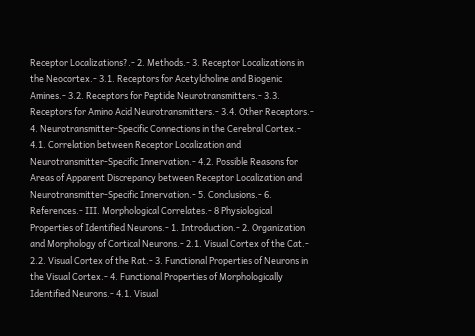Receptor Localizations?.- 2. Methods.- 3. Receptor Localizations in the Neocortex.- 3.1. Receptors for Acetylcholine and Biogenic Amines.- 3.2. Receptors for Peptide Neurotransmitters.- 3.3. Receptors for Amino Acid Neurotransmitters.- 3.4. Other Receptors.- 4. Neurotransmitter-Specific Connections in the Cerebral Cortex.- 4.1. Correlation between Receptor Localization and Neurotransmitter-Specific Innervation.- 4.2. Possible Reasons for Areas of Apparent Discrepancy between Receptor Localization and Neurotransmitter-Specific Innervation.- 5. Conclusions.- 6. References.- III. Morphological Correlates.- 8 Physiological Properties of Identified Neurons.- 1. Introduction.- 2. Organization and Morphology of Cortical Neurons.- 2.1. Visual Cortex of the Cat.- 2.2. Visual Cortex of the Rat.- 3. Functional Properties of Neurons in the Visual Cortex.- 4. Functional Properties of Morphologically Identified Neurons.- 4.1. Visual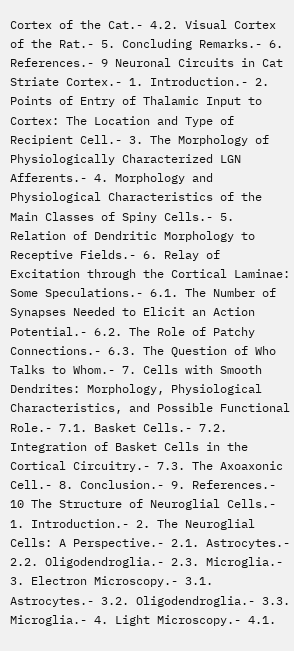Cortex of the Cat.- 4.2. Visual Cortex of the Rat.- 5. Concluding Remarks.- 6. References.- 9 Neuronal Circuits in Cat Striate Cortex.- 1. Introduction.- 2. Points of Entry of Thalamic Input to Cortex: The Location and Type of Recipient Cell.- 3. The Morphology of Physiologically Characterized LGN Afferents.- 4. Morphology and Physiological Characteristics of the Main Classes of Spiny Cells.- 5. Relation of Dendritic Morphology to Receptive Fields.- 6. Relay of Excitation through the Cortical Laminae: Some Speculations.- 6.1. The Number of Synapses Needed to Elicit an Action Potential.- 6.2. The Role of Patchy Connections.- 6.3. The Question of Who Talks to Whom.- 7. Cells with Smooth Dendrites: Morphology, Physiological Characteristics, and Possible Functional Role.- 7.1. Basket Cells.- 7.2. Integration of Basket Cells in the Cortical Circuitry.- 7.3. The Axoaxonic Cell.- 8. Conclusion.- 9. References.- 10 The Structure of Neuroglial Cells.- 1. Introduction.- 2. The Neuroglial Cells: A Perspective.- 2.1. Astrocytes.- 2.2. Oligodendroglia.- 2.3. Microglia.- 3. Electron Microscopy.- 3.1. Astrocytes.- 3.2. Oligodendroglia.- 3.3. Microglia.- 4. Light Microscopy.- 4.1.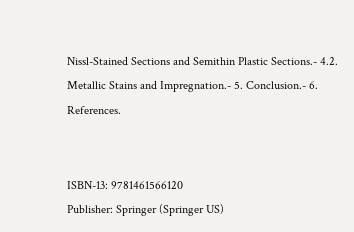Nissl-Stained Sections and Semithin Plastic Sections.- 4.2. Metallic Stains and Impregnation.- 5. Conclusion.- 6. References.


ISBN-13: 9781461566120
Publisher: Springer (Springer US)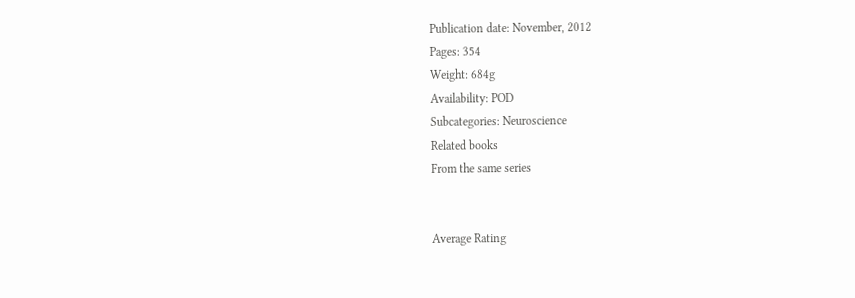Publication date: November, 2012
Pages: 354
Weight: 684g
Availability: POD
Subcategories: Neuroscience
Related books
From the same series


Average Rating